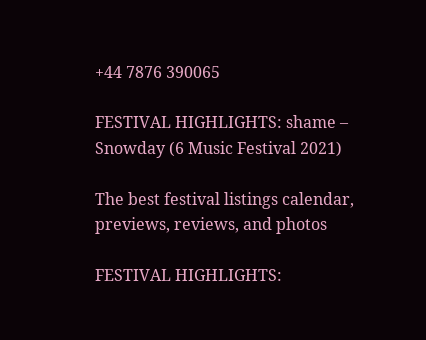+44 7876 390065

FESTIVAL HIGHLIGHTS: shame – Snowday (6 Music Festival 2021)

The best festival listings calendar, previews, reviews, and photos

FESTIVAL HIGHLIGHTS: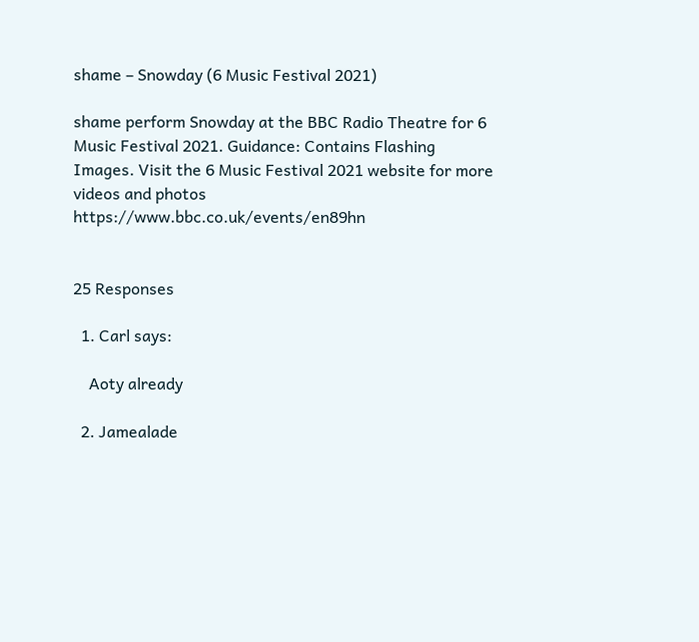shame – Snowday (6 Music Festival 2021)

shame perform Snowday at the BBC Radio Theatre for 6 Music Festival 2021. Guidance: Contains Flashing Images. Visit the 6 Music Festival 2021 website for more videos and photos https://www.bbc.co.uk/events/en89hn


25 Responses

  1. Carl says:

    Aoty already

  2. Jamealade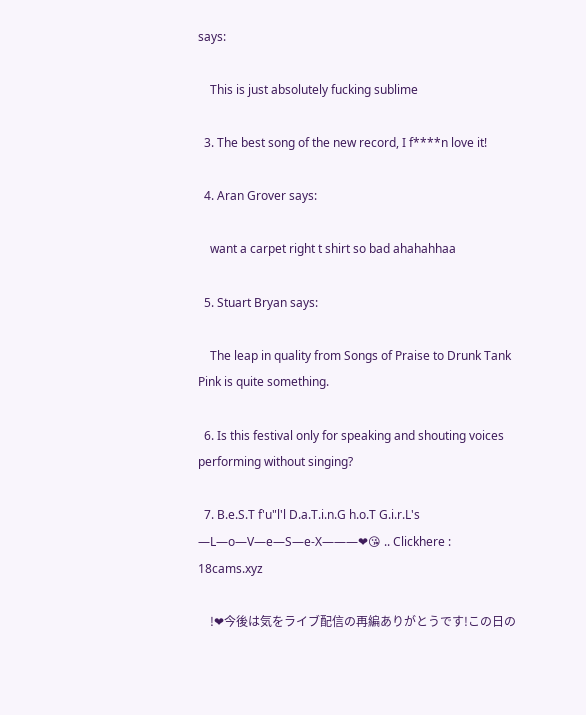says:

    This is just absolutely fucking sublime

  3. The best song of the new record, I f****n love it!

  4. Aran Grover says:

    want a carpet right t shirt so bad ahahahhaa

  5. Stuart Bryan says:

    The leap in quality from Songs of Praise to Drunk Tank Pink is quite something.

  6. Is this festival only for speaking and shouting voices performing without singing?

  7. B.e.S.T f'u"l'l D.a.T.i.n.G h.o.T G.i.r.L's —L—o—V—e—S—e-X———❤😘 .. Clickhere : 18cams.xyz

    !❤今後は気をライブ配信の再編ありがとうです!この日の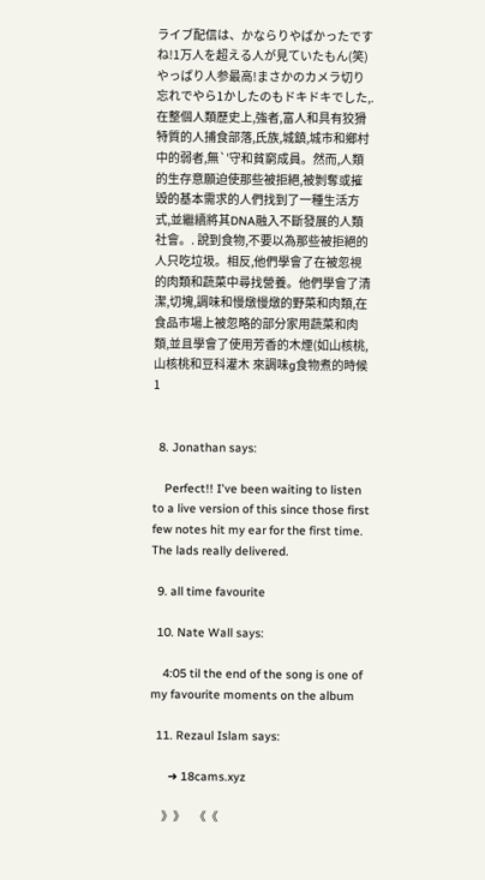ライブ配信は、かならりやばかったですね!1万人を超える人が見ていたもん(笑)やっぱり人参最高!まさかのカメラ切り忘れでやら1かしたのもドキドキでした,. 在整個人類歷史上,強者,富人和具有狡猾特質的人捕食部落,氏族,城鎮,城市和鄉村中的弱者,無`'守和貧窮成員。然而,人類的生存意願迫使那些被拒絕,被剝奪或摧毀的基本需求的人們找到了一種生活方式,並繼續將其DNA融入不斷發展的人類社會。. 說到食物,不要以為那些被拒絕的人只吃垃圾。相反,他們學會了在被忽視的肉類和蔬菜中尋找營養。他們學會了清潔,切塊,調味和慢燉慢燉的野菜和肉類,在食品市場上被忽略的部分家用蔬菜和肉類,並且學會了使用芳香的木煙(如山核桃,山核桃和豆科灌木 來調味g食物煮的時候1


  8. Jonathan says:

    Perfect!! I've been waiting to listen to a live version of this since those first few notes hit my ear for the first time. The lads really delivered.

  9. all time favourite

  10. Nate Wall says:

    4:05 til the end of the song is one of my favourite moments on the album

  11. Rezaul Islam says:

      ➜ 18cams.xyz

    》》   《《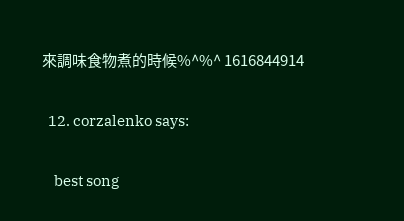來調味食物煮的時候%^%^ 1616844914

  12. corzalenko says:

    best song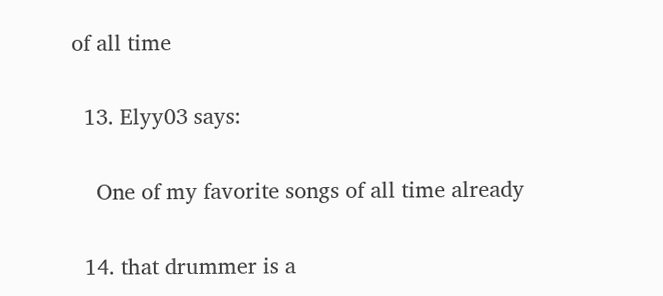of all time

  13. Elyy03 says:

    One of my favorite songs of all time already

  14. that drummer is a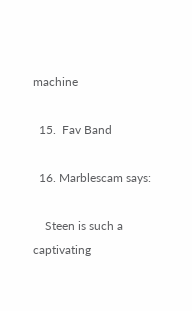machine

  15.  Fav Band

  16. Marblescam says:

    Steen is such a captivating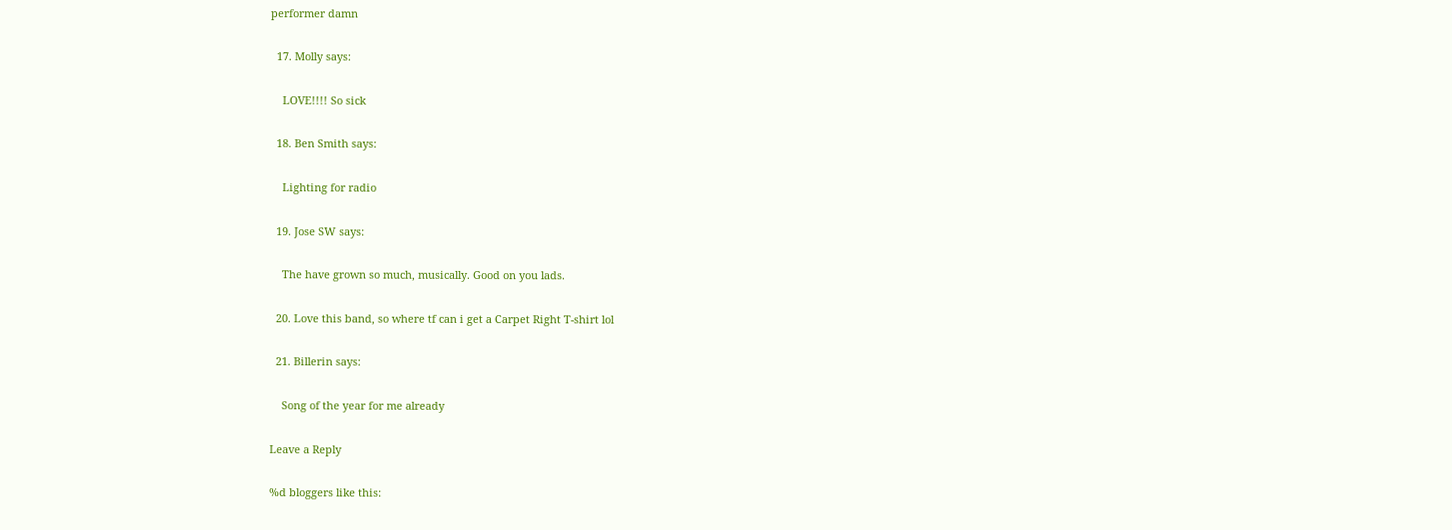performer damn

  17. Molly says:

    LOVE!!!! So sick

  18. Ben Smith says:

    Lighting for radio

  19. Jose SW says:

    The have grown so much, musically. Good on you lads.

  20. Love this band, so where tf can i get a Carpet Right T-shirt lol

  21. Billerin says:

    Song of the year for me already

Leave a Reply

%d bloggers like this: